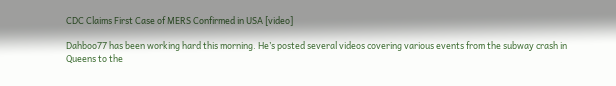CDC Claims First Case of MERS Confirmed in USA [video]

Dahboo77 has been working hard this morning. He’s posted several videos covering various events from the subway crash in Queens to the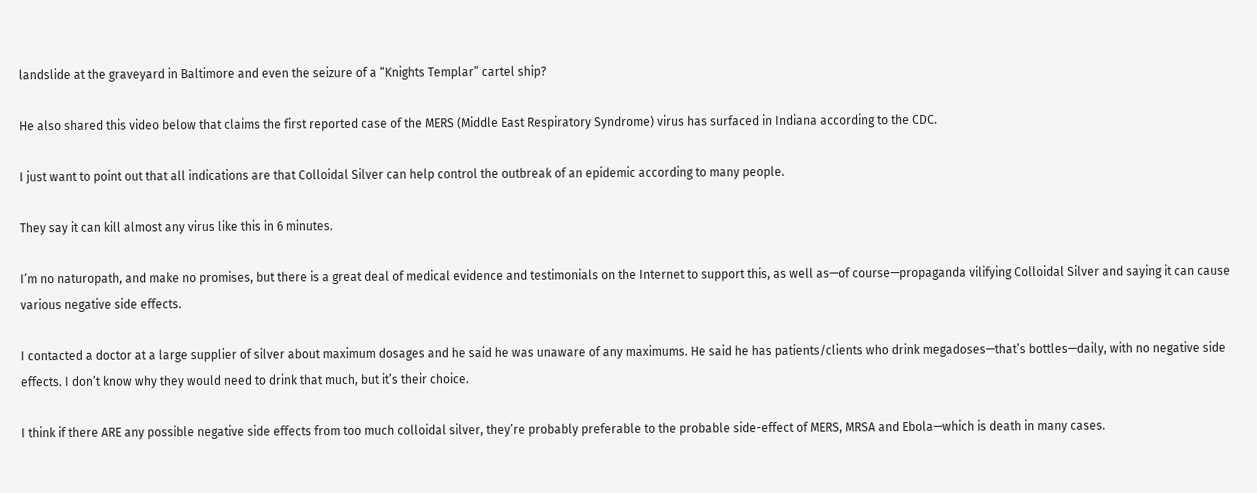landslide at the graveyard in Baltimore and even the seizure of a “Knights Templar” cartel ship?

He also shared this video below that claims the first reported case of the MERS (Middle East Respiratory Syndrome) virus has surfaced in Indiana according to the CDC.

I just want to point out that all indications are that Colloidal Silver can help control the outbreak of an epidemic according to many people.

They say it can kill almost any virus like this in 6 minutes.

I’m no naturopath, and make no promises, but there is a great deal of medical evidence and testimonials on the Internet to support this, as well as—of course—propaganda vilifying Colloidal Silver and saying it can cause various negative side effects.

I contacted a doctor at a large supplier of silver about maximum dosages and he said he was unaware of any maximums. He said he has patients/clients who drink megadoses—that’s bottles—daily, with no negative side effects. I don’t know why they would need to drink that much, but it’s their choice.

I think if there ARE any possible negative side effects from too much colloidal silver, they’re probably preferable to the probable side-effect of MERS, MRSA and Ebola—which is death in many cases.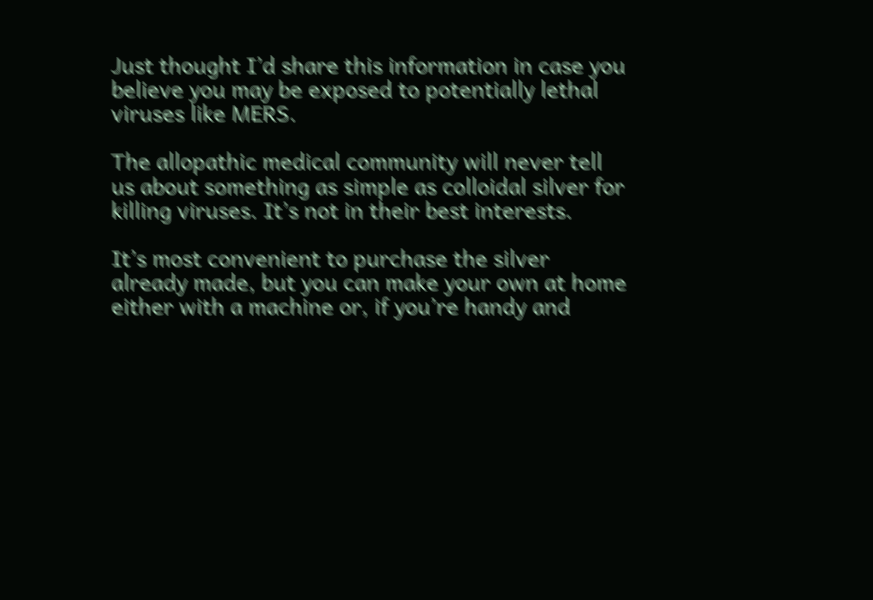Just thought I’d share this information in case you believe you may be exposed to potentially lethal viruses like MERS.

The allopathic medical community will never tell us about something as simple as colloidal silver for killing viruses. It’s not in their best interests.

It’s most convenient to purchase the silver already made, but you can make your own at home either with a machine or, if you’re handy and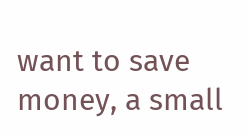want to save money, a small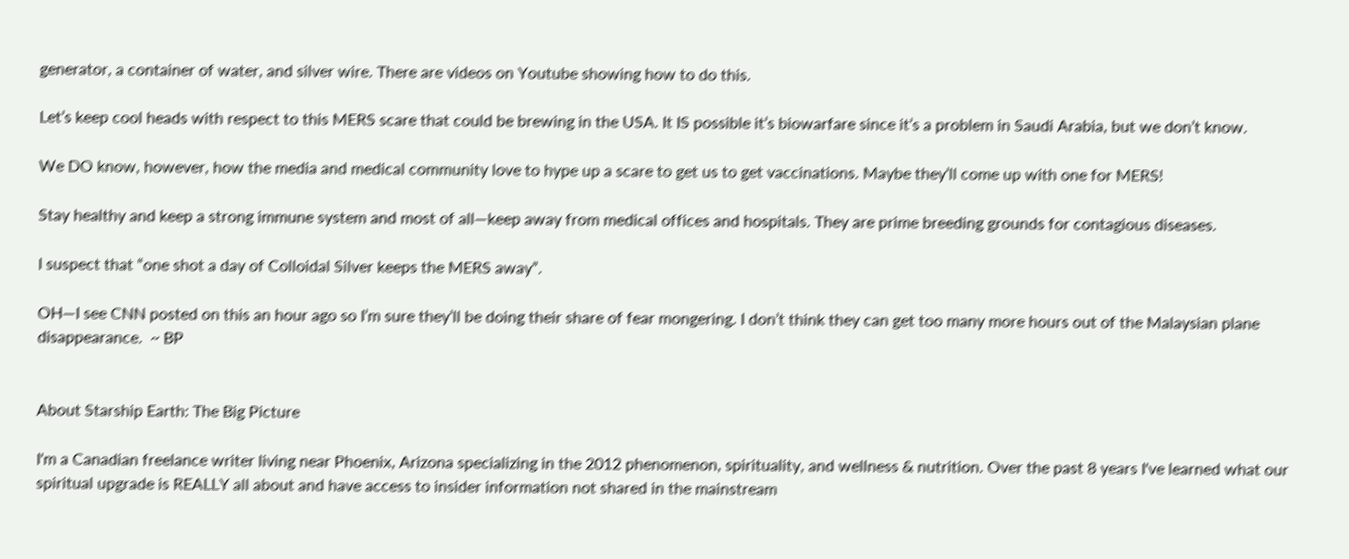generator, a container of water, and silver wire. There are videos on Youtube showing how to do this.

Let’s keep cool heads with respect to this MERS scare that could be brewing in the USA. It IS possible it’s biowarfare since it’s a problem in Saudi Arabia, but we don’t know.

We DO know, however, how the media and medical community love to hype up a scare to get us to get vaccinations. Maybe they’ll come up with one for MERS!

Stay healthy and keep a strong immune system and most of all—keep away from medical offices and hospitals. They are prime breeding grounds for contagious diseases.

I suspect that “one shot a day of Colloidal Silver keeps the MERS away”.

OH—I see CNN posted on this an hour ago so I’m sure they’ll be doing their share of fear mongering. I don’t think they can get too many more hours out of the Malaysian plane disappearance.  ~ BP


About Starship Earth: The Big Picture

I'm a Canadian freelance writer living near Phoenix, Arizona specializing in the 2012 phenomenon, spirituality, and wellness & nutrition. Over the past 8 years I've learned what our spiritual upgrade is REALLY all about and have access to insider information not shared in the mainstream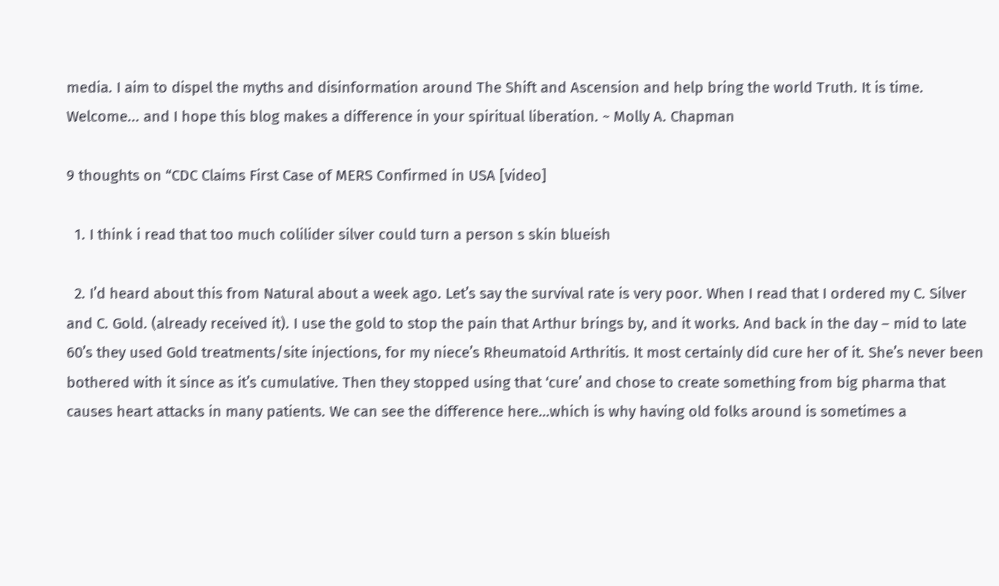media. I aim to dispel the myths and disinformation around The Shift and Ascension and help bring the world Truth. It is time. Welcome... and I hope this blog makes a difference in your spiritual liberation. ~ Molly A. Chapman

9 thoughts on “CDC Claims First Case of MERS Confirmed in USA [video]

  1. I think i read that too much colilider silver could turn a person s skin blueish

  2. I’d heard about this from Natural about a week ago. Let’s say the survival rate is very poor. When I read that I ordered my C. Silver and C. Gold. (already received it). I use the gold to stop the pain that Arthur brings by, and it works. And back in the day – mid to late 60’s they used Gold treatments/site injections, for my niece’s Rheumatoid Arthritis. It most certainly did cure her of it. She’s never been bothered with it since as it’s cumulative. Then they stopped using that ‘cure’ and chose to create something from big pharma that causes heart attacks in many patients. We can see the difference here…which is why having old folks around is sometimes a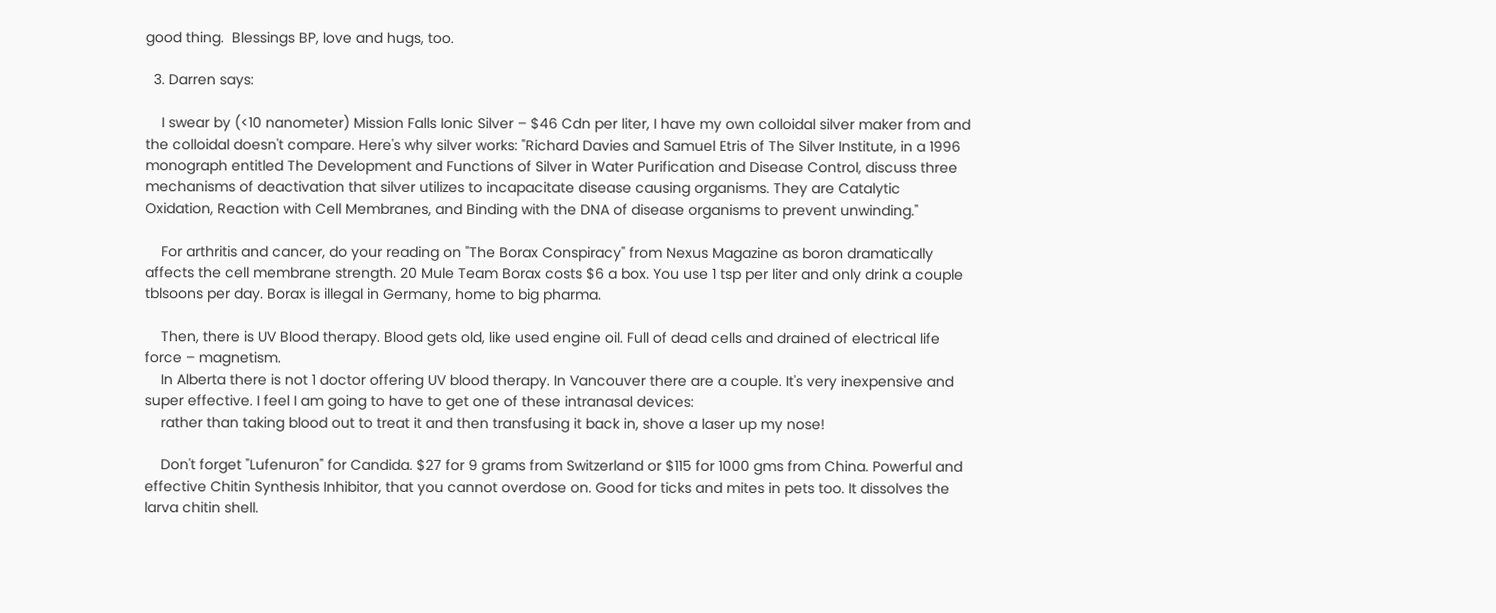good thing.  Blessings BP, love and hugs, too.

  3. Darren says:

    I swear by (<10 nanometer) Mission Falls Ionic Silver – $46 Cdn per liter, I have my own colloidal silver maker from and the colloidal doesn't compare. Here's why silver works: "Richard Davies and Samuel Etris of The Silver Institute, in a 1996 monograph entitled The Development and Functions of Silver in Water Purification and Disease Control, discuss three mechanisms of deactivation that silver utilizes to incapacitate disease causing organisms. They are Catalytic Oxidation, Reaction with Cell Membranes, and Binding with the DNA of disease organisms to prevent unwinding."

    For arthritis and cancer, do your reading on "The Borax Conspiracy" from Nexus Magazine as boron dramatically affects the cell membrane strength. 20 Mule Team Borax costs $6 a box. You use 1 tsp per liter and only drink a couple tblsoons per day. Borax is illegal in Germany, home to big pharma.

    Then, there is UV Blood therapy. Blood gets old, like used engine oil. Full of dead cells and drained of electrical life force – magnetism.
    In Alberta there is not 1 doctor offering UV blood therapy. In Vancouver there are a couple. It's very inexpensive and super effective. I feel I am going to have to get one of these intranasal devices:
    rather than taking blood out to treat it and then transfusing it back in, shove a laser up my nose!

    Don't forget "Lufenuron" for Candida. $27 for 9 grams from Switzerland or $115 for 1000 gms from China. Powerful and effective Chitin Synthesis Inhibitor, that you cannot overdose on. Good for ticks and mites in pets too. It dissolves the larva chitin shell.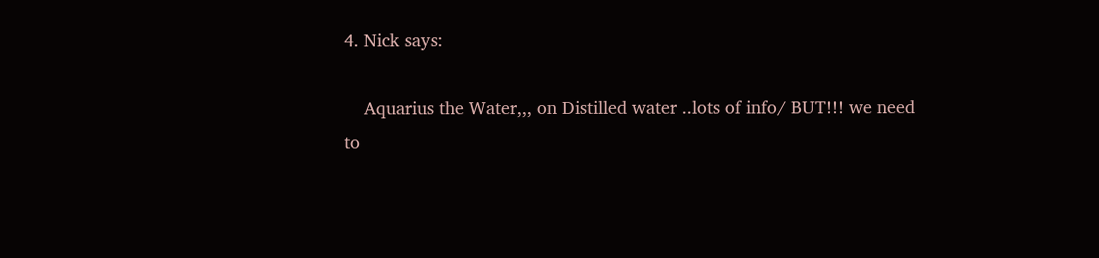4. Nick says:

    Aquarius the Water,,, on Distilled water ..lots of info/ BUT!!! we need to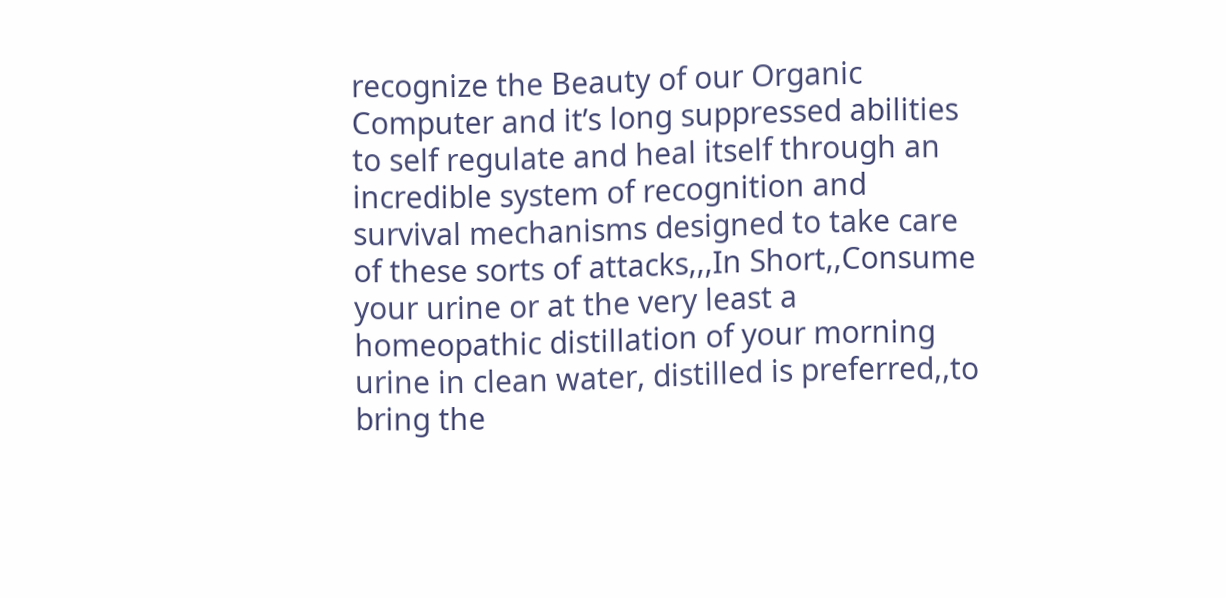recognize the Beauty of our Organic Computer and it’s long suppressed abilities to self regulate and heal itself through an incredible system of recognition and survival mechanisms designed to take care of these sorts of attacks,,,In Short,,Consume your urine or at the very least a homeopathic distillation of your morning urine in clean water, distilled is preferred,,to bring the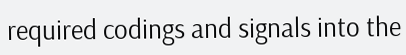required codings and signals into the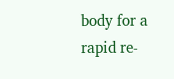body for a rapid re-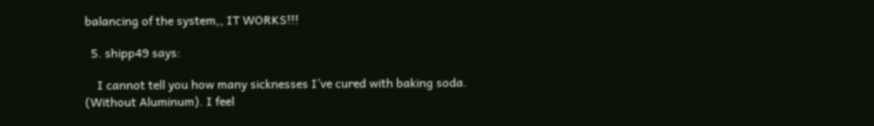balancing of the system,, IT WORKS!!!

  5. shipp49 says:

    I cannot tell you how many sicknesses I’ve cured with baking soda. (Without Aluminum). I feel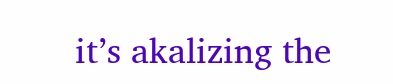it’s akalizing the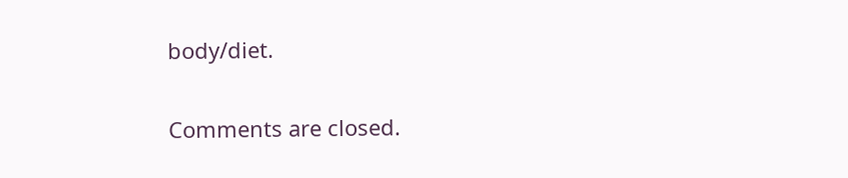body/diet.

Comments are closed.